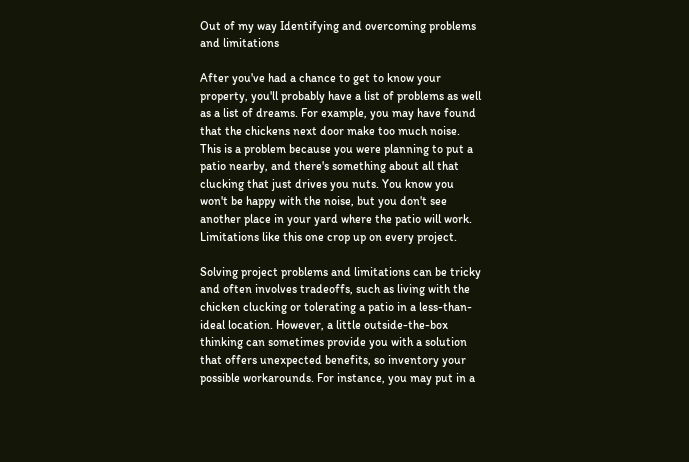Out of my way Identifying and overcoming problems and limitations

After you've had a chance to get to know your property, you'll probably have a list of problems as well as a list of dreams. For example, you may have found that the chickens next door make too much noise. This is a problem because you were planning to put a patio nearby, and there's something about all that clucking that just drives you nuts. You know you won't be happy with the noise, but you don't see another place in your yard where the patio will work. Limitations like this one crop up on every project.

Solving project problems and limitations can be tricky and often involves tradeoffs, such as living with the chicken clucking or tolerating a patio in a less-than-ideal location. However, a little outside-the-box thinking can sometimes provide you with a solution that offers unexpected benefits, so inventory your possible workarounds. For instance, you may put in a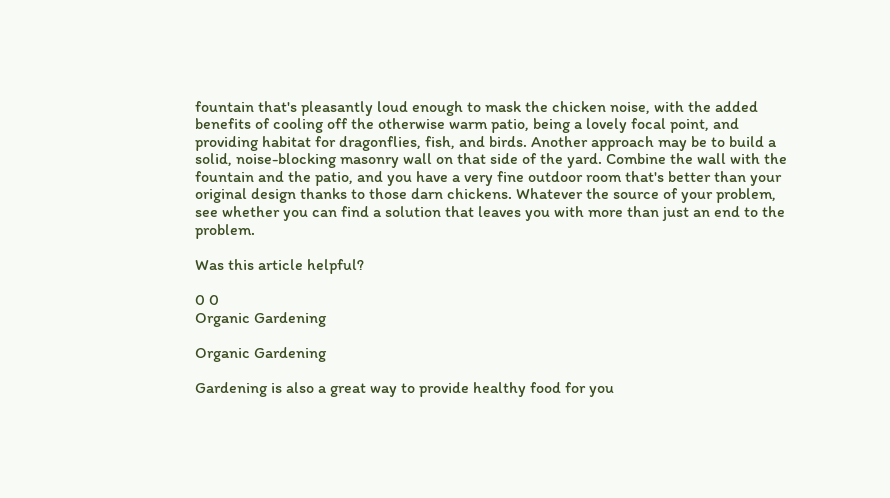fountain that's pleasantly loud enough to mask the chicken noise, with the added benefits of cooling off the otherwise warm patio, being a lovely focal point, and providing habitat for dragonflies, fish, and birds. Another approach may be to build a solid, noise-blocking masonry wall on that side of the yard. Combine the wall with the fountain and the patio, and you have a very fine outdoor room that's better than your original design thanks to those darn chickens. Whatever the source of your problem, see whether you can find a solution that leaves you with more than just an end to the problem.

Was this article helpful?

0 0
Organic Gardening

Organic Gardening

Gardening is also a great way to provide healthy food for you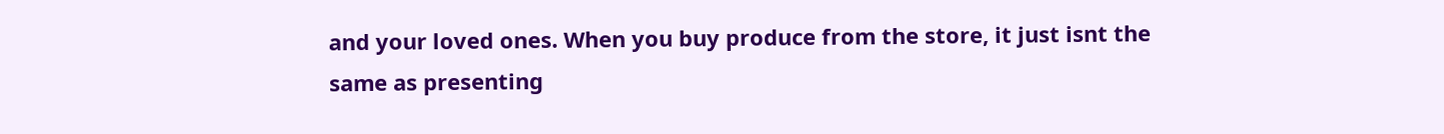and your loved ones. When you buy produce from the store, it just isnt the same as presenting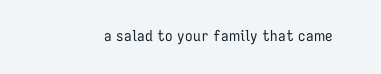a salad to your family that came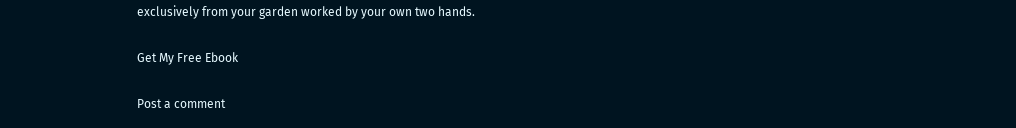exclusively from your garden worked by your own two hands.

Get My Free Ebook

Post a comment